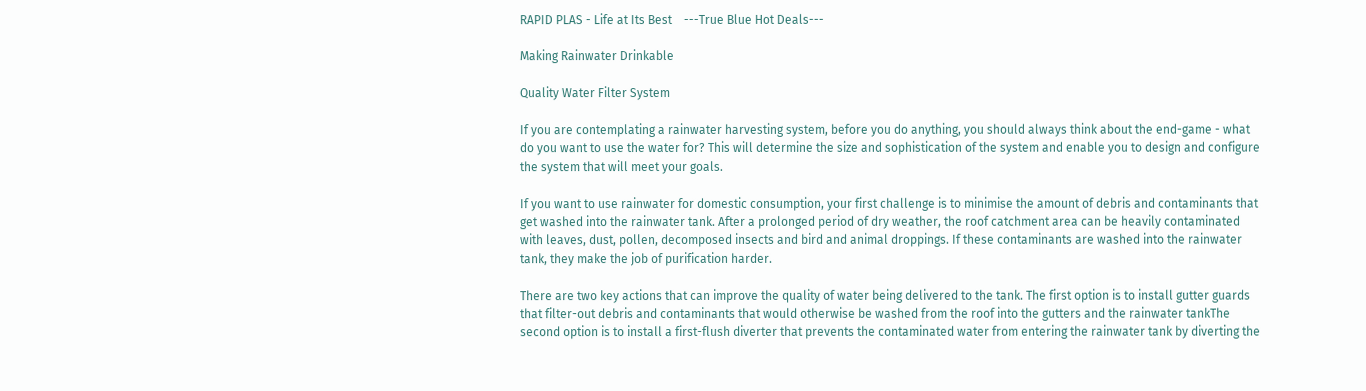RAPID PLAS - Life at Its Best    ---True Blue Hot Deals---

Making Rainwater Drinkable

Quality Water Filter System

If you are contemplating a rainwater harvesting system, before you do anything, you should always think about the end-game - what do you want to use the water for? This will determine the size and sophistication of the system and enable you to design and configure the system that will meet your goals.

If you want to use rainwater for domestic consumption, your first challenge is to minimise the amount of debris and contaminants that get washed into the rainwater tank. After a prolonged period of dry weather, the roof catchment area can be heavily contaminated with leaves, dust, pollen, decomposed insects and bird and animal droppings. If these contaminants are washed into the rainwater tank, they make the job of purification harder.

There are two key actions that can improve the quality of water being delivered to the tank. The first option is to install gutter guards that filter-out debris and contaminants that would otherwise be washed from the roof into the gutters and the rainwater tankThe second option is to install a first-flush diverter that prevents the contaminated water from entering the rainwater tank by diverting the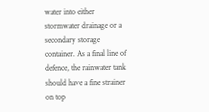water into either stormwater drainage or a secondary storage container. As a final line of defence, the rainwater tank should have a fine strainer on top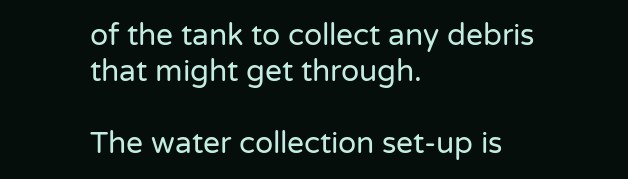of the tank to collect any debris that might get through.

The water collection set-up is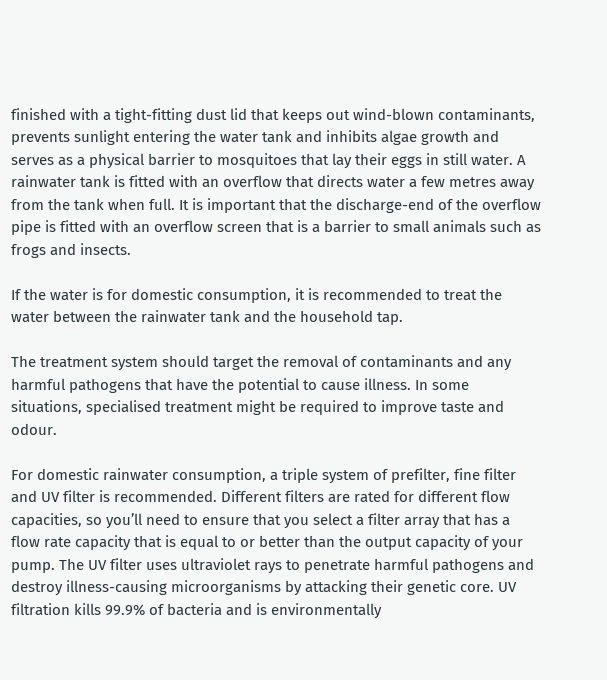finished with a tight-fitting dust lid that keeps out wind-blown contaminants, prevents sunlight entering the water tank and inhibits algae growth and serves as a physical barrier to mosquitoes that lay their eggs in still water. A rainwater tank is fitted with an overflow that directs water a few metres away from the tank when full. It is important that the discharge-end of the overflow pipe is fitted with an overflow screen that is a barrier to small animals such as frogs and insects.

If the water is for domestic consumption, it is recommended to treat the water between the rainwater tank and the household tap.

The treatment system should target the removal of contaminants and any harmful pathogens that have the potential to cause illness. In some situations, specialised treatment might be required to improve taste and odour.

For domestic rainwater consumption, a triple system of prefilter, fine filter and UV filter is recommended. Different filters are rated for different flow capacities, so you’ll need to ensure that you select a filter array that has a flow rate capacity that is equal to or better than the output capacity of your pump. The UV filter uses ultraviolet rays to penetrate harmful pathogens and destroy illness-causing microorganisms by attacking their genetic core. UV filtration kills 99.9% of bacteria and is environmentally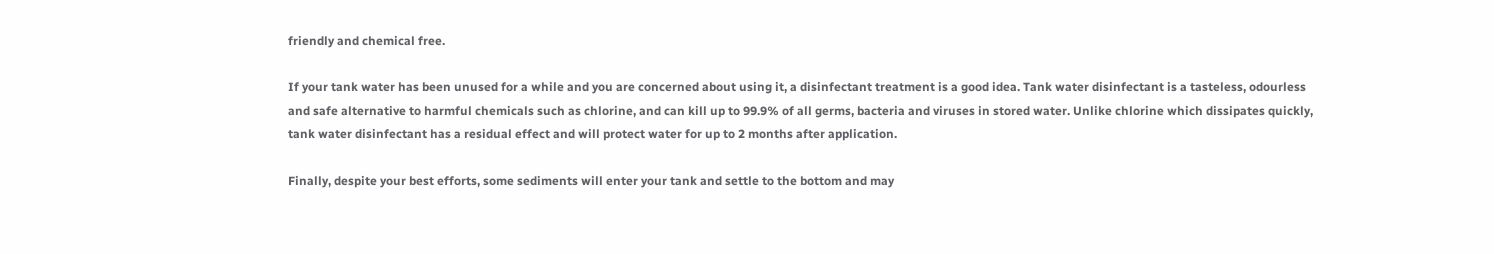friendly and chemical free.

If your tank water has been unused for a while and you are concerned about using it, a disinfectant treatment is a good idea. Tank water disinfectant is a tasteless, odourless and safe alternative to harmful chemicals such as chlorine, and can kill up to 99.9% of all germs, bacteria and viruses in stored water. Unlike chlorine which dissipates quickly, tank water disinfectant has a residual effect and will protect water for up to 2 months after application.

Finally, despite your best efforts, some sediments will enter your tank and settle to the bottom and may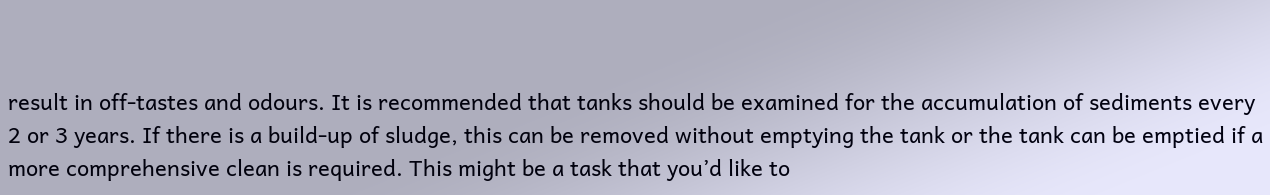result in off-tastes and odours. It is recommended that tanks should be examined for the accumulation of sediments every 2 or 3 years. If there is a build-up of sludge, this can be removed without emptying the tank or the tank can be emptied if a more comprehensive clean is required. This might be a task that you’d like to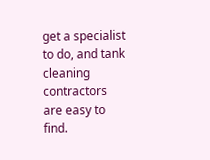get a specialist to do, and tank cleaning contractors are easy to find.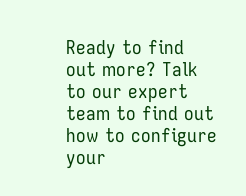Ready to find out more? Talk to our expert team to find out how to configure your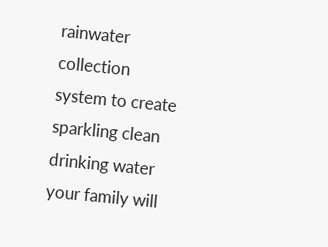rainwater collection system to create sparkling clean drinking water your family will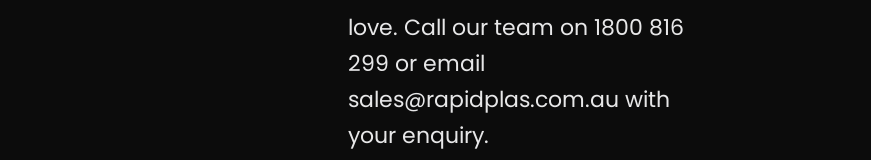love. Call our team on 1800 816 299 or email sales@rapidplas.com.au with your enquiry.